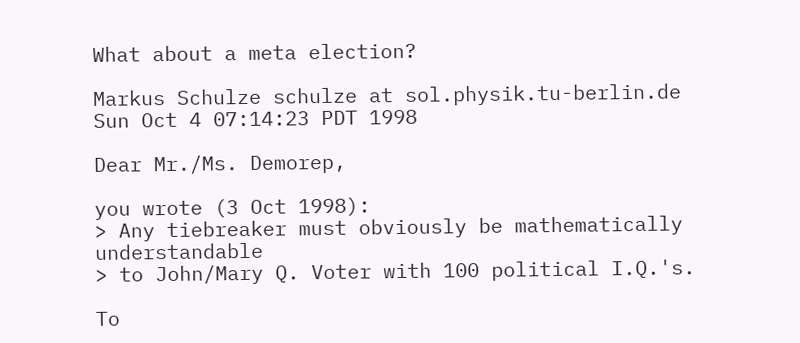What about a meta election?

Markus Schulze schulze at sol.physik.tu-berlin.de
Sun Oct 4 07:14:23 PDT 1998

Dear Mr./Ms. Demorep,

you wrote (3 Oct 1998):
> Any tiebreaker must obviously be mathematically understandable
> to John/Mary Q. Voter with 100 political I.Q.'s.

To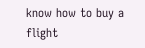know how to buy a flight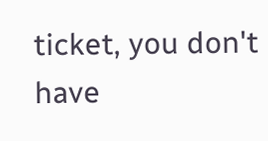ticket, you don't have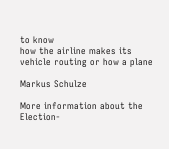to know
how the airline makes its vehicle routing or how a plane

Markus Schulze

More information about the Election-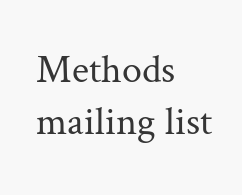Methods mailing list